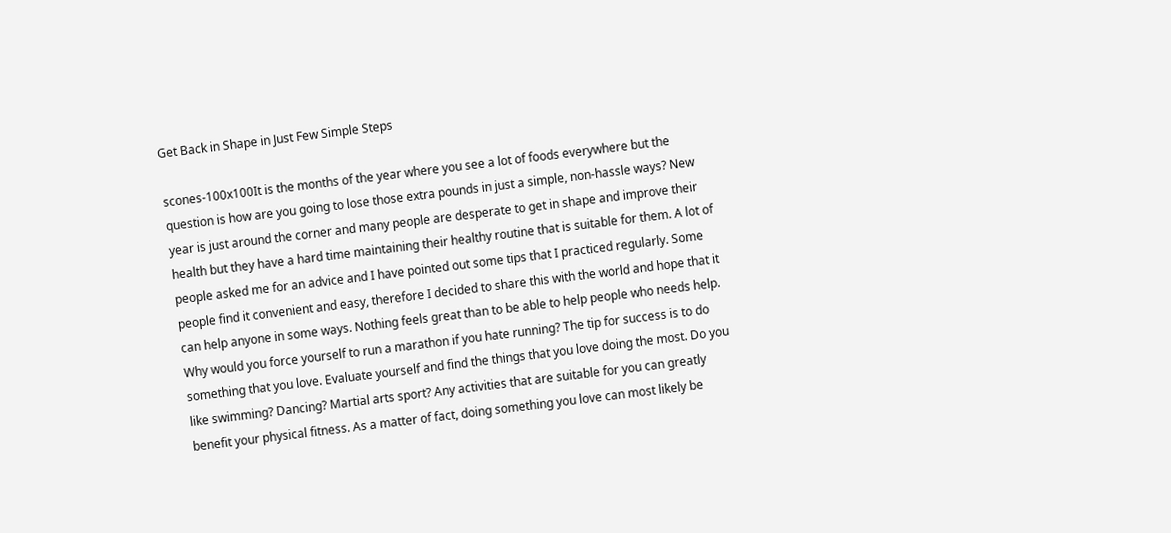Get Back in Shape in Just Few Simple Steps

scones-100x100It is the months of the year where you see a lot of foods everywhere but the question is how are you going to lose those extra pounds in just a simple, non-hassle ways? New year is just around the corner and many people are desperate to get in shape and improve their health but they have a hard time maintaining their healthy routine that is suitable for them. A lot of people asked me for an advice and I have pointed out some tips that I practiced regularly. Some people find it convenient and easy, therefore I decided to share this with the world and hope that it can help anyone in some ways. Nothing feels great than to be able to help people who needs help.
Why would you force yourself to run a marathon if you hate running? The tip for success is to do something that you love. Evaluate yourself and find the things that you love doing the most. Do you like swimming? Dancing? Martial arts sport? Any activities that are suitable for you can greatly benefit your physical fitness. As a matter of fact, doing something you love can most likely be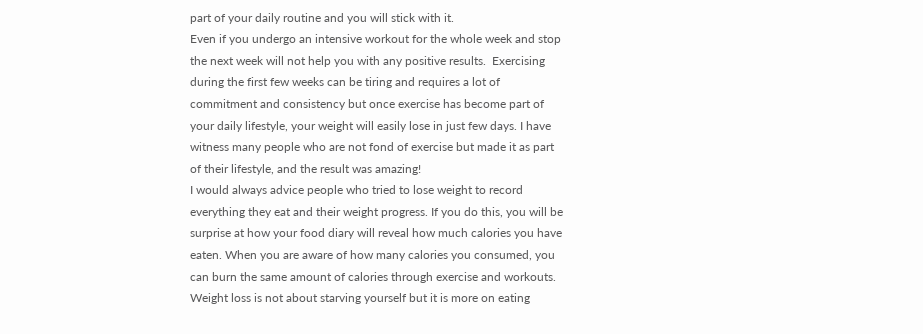part of your daily routine and you will stick with it.
Even if you undergo an intensive workout for the whole week and stop the next week will not help you with any positive results.  Exercising during the first few weeks can be tiring and requires a lot of commitment and consistency but once exercise has become part of your daily lifestyle, your weight will easily lose in just few days. I have witness many people who are not fond of exercise but made it as part of their lifestyle, and the result was amazing!
I would always advice people who tried to lose weight to record everything they eat and their weight progress. If you do this, you will be surprise at how your food diary will reveal how much calories you have eaten. When you are aware of how many calories you consumed, you can burn the same amount of calories through exercise and workouts. Weight loss is not about starving yourself but it is more on eating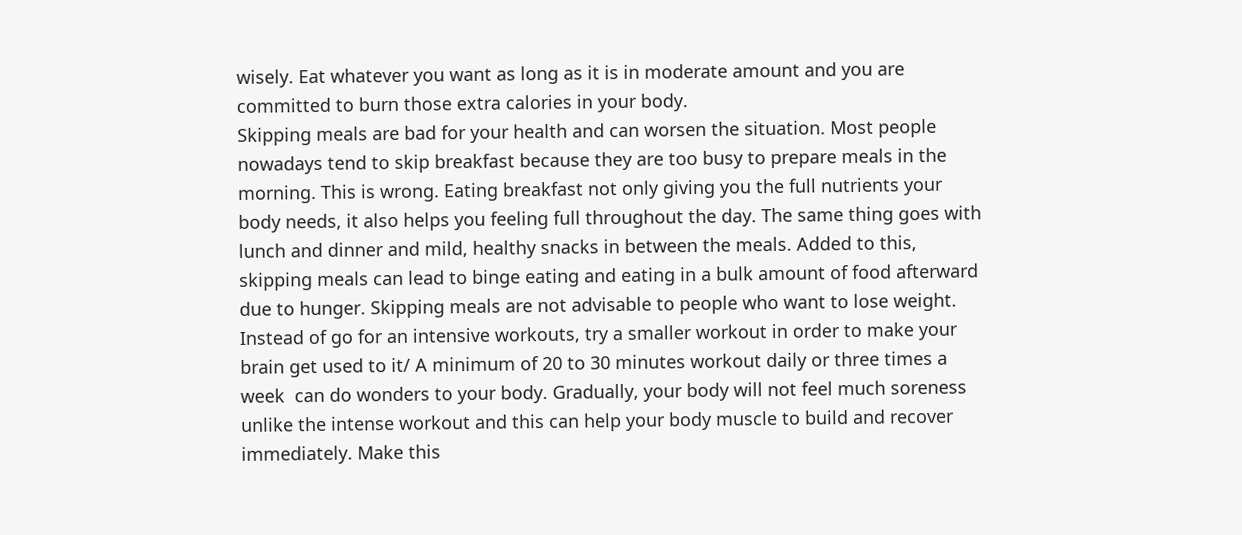wisely. Eat whatever you want as long as it is in moderate amount and you are committed to burn those extra calories in your body.
Skipping meals are bad for your health and can worsen the situation. Most people nowadays tend to skip breakfast because they are too busy to prepare meals in the morning. This is wrong. Eating breakfast not only giving you the full nutrients your body needs, it also helps you feeling full throughout the day. The same thing goes with lunch and dinner and mild, healthy snacks in between the meals. Added to this, skipping meals can lead to binge eating and eating in a bulk amount of food afterward due to hunger. Skipping meals are not advisable to people who want to lose weight.
Instead of go for an intensive workouts, try a smaller workout in order to make your brain get used to it/ A minimum of 20 to 30 minutes workout daily or three times a week  can do wonders to your body. Gradually, your body will not feel much soreness unlike the intense workout and this can help your body muscle to build and recover immediately. Make this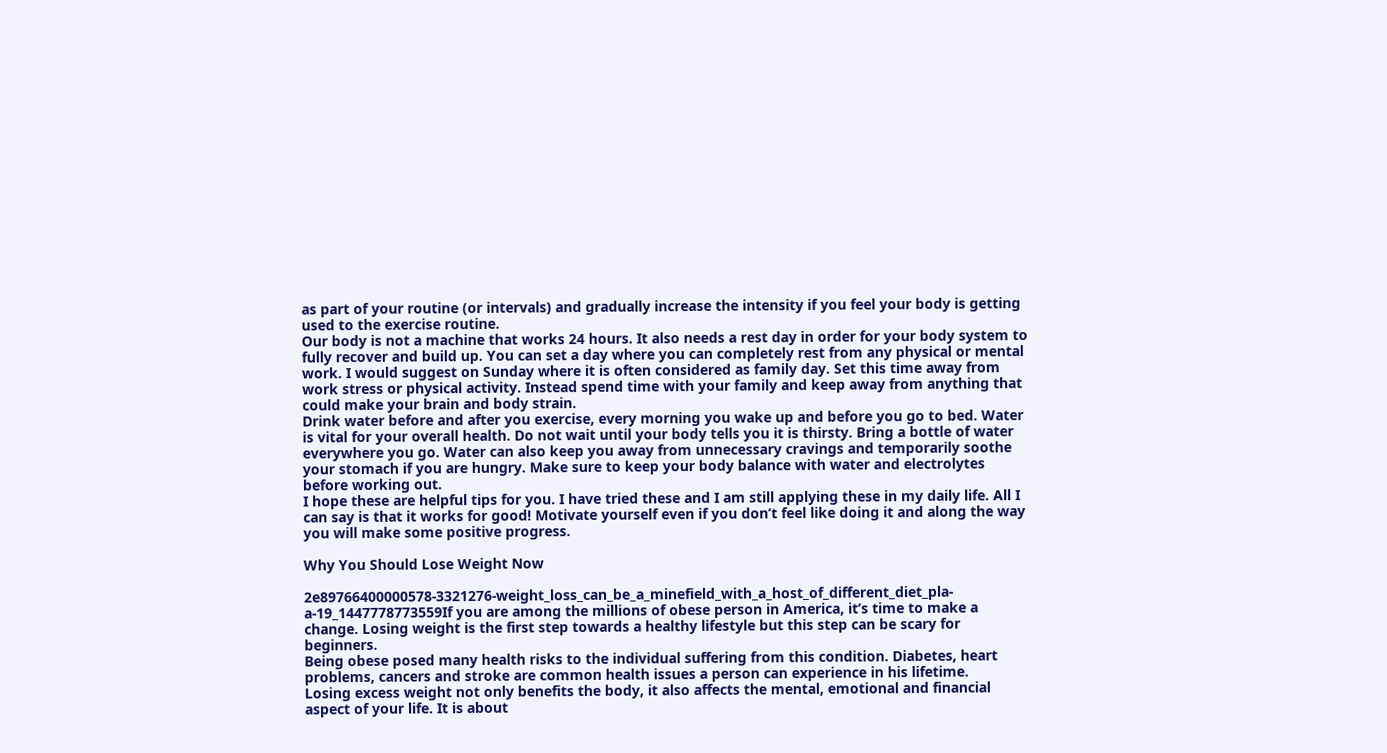as part of your routine (or intervals) and gradually increase the intensity if you feel your body is getting used to the exercise routine.
Our body is not a machine that works 24 hours. It also needs a rest day in order for your body system to fully recover and build up. You can set a day where you can completely rest from any physical or mental work. I would suggest on Sunday where it is often considered as family day. Set this time away from work stress or physical activity. Instead spend time with your family and keep away from anything that could make your brain and body strain.
Drink water before and after you exercise, every morning you wake up and before you go to bed. Water is vital for your overall health. Do not wait until your body tells you it is thirsty. Bring a bottle of water everywhere you go. Water can also keep you away from unnecessary cravings and temporarily soothe your stomach if you are hungry. Make sure to keep your body balance with water and electrolytes before working out.
I hope these are helpful tips for you. I have tried these and I am still applying these in my daily life. All I can say is that it works for good! Motivate yourself even if you don’t feel like doing it and along the way you will make some positive progress.

Why You Should Lose Weight Now

2e89766400000578-3321276-weight_loss_can_be_a_minefield_with_a_host_of_different_diet_pla-a-19_1447778773559If you are among the millions of obese person in America, it’s time to make a change. Losing weight is the first step towards a healthy lifestyle but this step can be scary for beginners.
Being obese posed many health risks to the individual suffering from this condition. Diabetes, heart problems, cancers and stroke are common health issues a person can experience in his lifetime.
Losing excess weight not only benefits the body, it also affects the mental, emotional and financial aspect of your life. It is about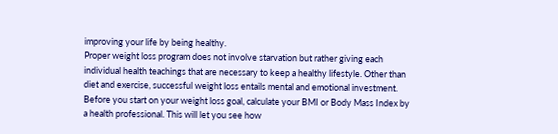improving your life by being healthy.
Proper weight loss program does not involve starvation but rather giving each individual health teachings that are necessary to keep a healthy lifestyle. Other than diet and exercise, successful weight loss entails mental and emotional investment.
Before you start on your weight loss goal, calculate your BMI or Body Mass Index by a health professional. This will let you see how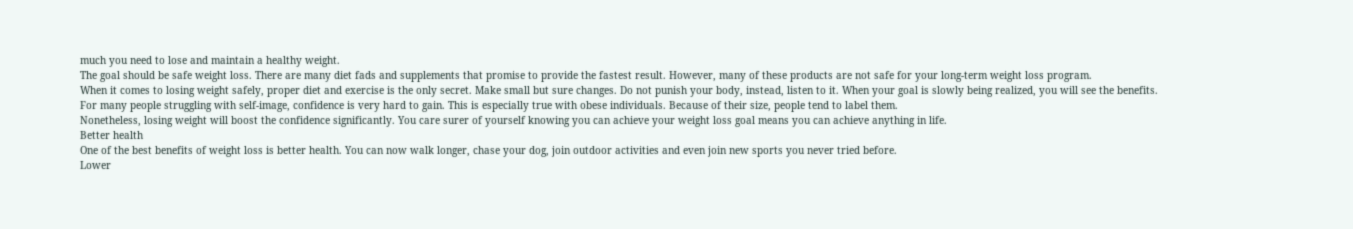much you need to lose and maintain a healthy weight.
The goal should be safe weight loss. There are many diet fads and supplements that promise to provide the fastest result. However, many of these products are not safe for your long-term weight loss program.
When it comes to losing weight safely, proper diet and exercise is the only secret. Make small but sure changes. Do not punish your body, instead, listen to it. When your goal is slowly being realized, you will see the benefits.
For many people struggling with self-image, confidence is very hard to gain. This is especially true with obese individuals. Because of their size, people tend to label them.
Nonetheless, losing weight will boost the confidence significantly. You care surer of yourself knowing you can achieve your weight loss goal means you can achieve anything in life.
Better health
One of the best benefits of weight loss is better health. You can now walk longer, chase your dog, join outdoor activities and even join new sports you never tried before.
Lower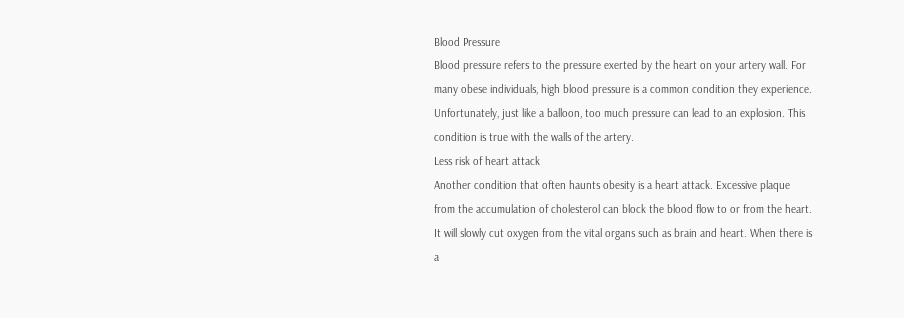Blood Pressure
Blood pressure refers to the pressure exerted by the heart on your artery wall. For many obese individuals, high blood pressure is a common condition they experience. Unfortunately, just like a balloon, too much pressure can lead to an explosion. This condition is true with the walls of the artery.
Less risk of heart attack
Another condition that often haunts obesity is a heart attack. Excessive plaque from the accumulation of cholesterol can block the blood flow to or from the heart. It will slowly cut oxygen from the vital organs such as brain and heart. When there is a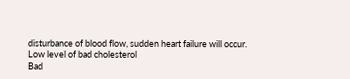disturbance of blood flow, sudden heart failure will occur.
Low level of bad cholesterol
Bad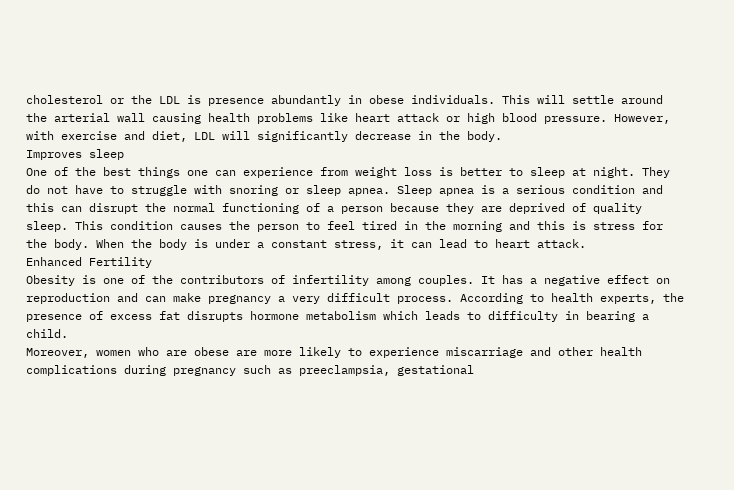cholesterol or the LDL is presence abundantly in obese individuals. This will settle around the arterial wall causing health problems like heart attack or high blood pressure. However, with exercise and diet, LDL will significantly decrease in the body.
Improves sleep
One of the best things one can experience from weight loss is better to sleep at night. They do not have to struggle with snoring or sleep apnea. Sleep apnea is a serious condition and this can disrupt the normal functioning of a person because they are deprived of quality sleep. This condition causes the person to feel tired in the morning and this is stress for the body. When the body is under a constant stress, it can lead to heart attack.
Enhanced Fertility
Obesity is one of the contributors of infertility among couples. It has a negative effect on reproduction and can make pregnancy a very difficult process. According to health experts, the presence of excess fat disrupts hormone metabolism which leads to difficulty in bearing a child.
Moreover, women who are obese are more likely to experience miscarriage and other health complications during pregnancy such as preeclampsia, gestational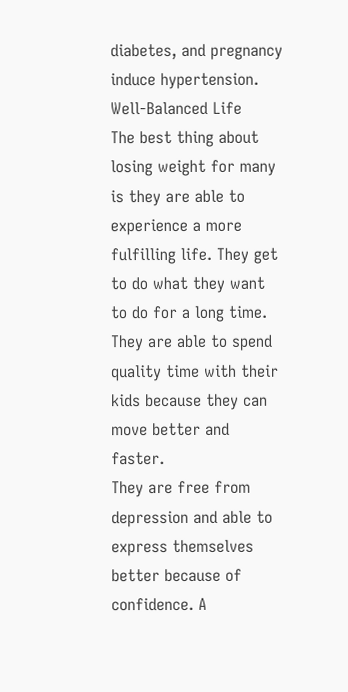diabetes, and pregnancy induce hypertension.
Well-Balanced Life
The best thing about losing weight for many is they are able to experience a more fulfilling life. They get to do what they want to do for a long time. They are able to spend quality time with their kids because they can move better and faster.
They are free from depression and able to express themselves better because of confidence. A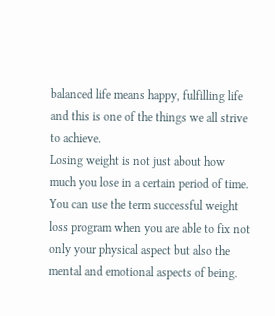balanced life means happy, fulfilling life and this is one of the things we all strive to achieve.
Losing weight is not just about how much you lose in a certain period of time. You can use the term successful weight loss program when you are able to fix not only your physical aspect but also the mental and emotional aspects of being.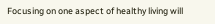Focusing on one aspect of healthy living will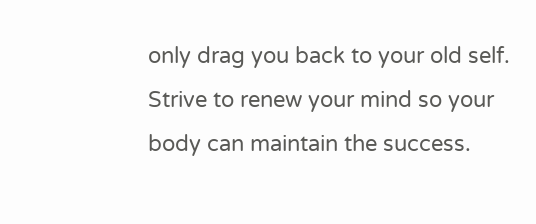only drag you back to your old self. Strive to renew your mind so your body can maintain the success.